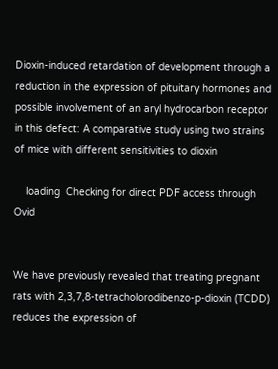Dioxin-induced retardation of development through a reduction in the expression of pituitary hormones and possible involvement of an aryl hydrocarbon receptor in this defect: A comparative study using two strains of mice with different sensitivities to dioxin

    loading  Checking for direct PDF access through Ovid


We have previously revealed that treating pregnant rats with 2,3,7,8-tetracholorodibenzo-p-dioxin (TCDD) reduces the expression of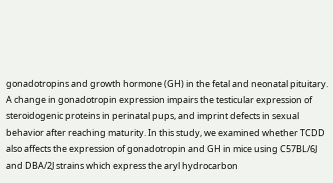gonadotropins and growth hormone (GH) in the fetal and neonatal pituitary. A change in gonadotropin expression impairs the testicular expression of steroidogenic proteins in perinatal pups, and imprint defects in sexual behavior after reaching maturity. In this study, we examined whether TCDD also affects the expression of gonadotropin and GH in mice using C57BL/6J and DBA/2J strains which express the aryl hydrocarbon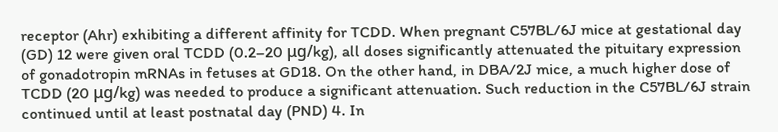receptor (Ahr) exhibiting a different affinity for TCDD. When pregnant C57BL/6J mice at gestational day (GD) 12 were given oral TCDD (0.2–20 μg/kg), all doses significantly attenuated the pituitary expression of gonadotropin mRNAs in fetuses at GD18. On the other hand, in DBA/2J mice, a much higher dose of TCDD (20 μg/kg) was needed to produce a significant attenuation. Such reduction in the C57BL/6J strain continued until at least postnatal day (PND) 4. In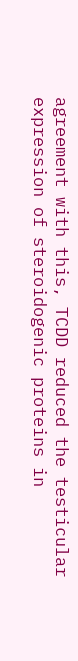agreement with this, TCDD reduced the testicular expression of steroidogenic proteins in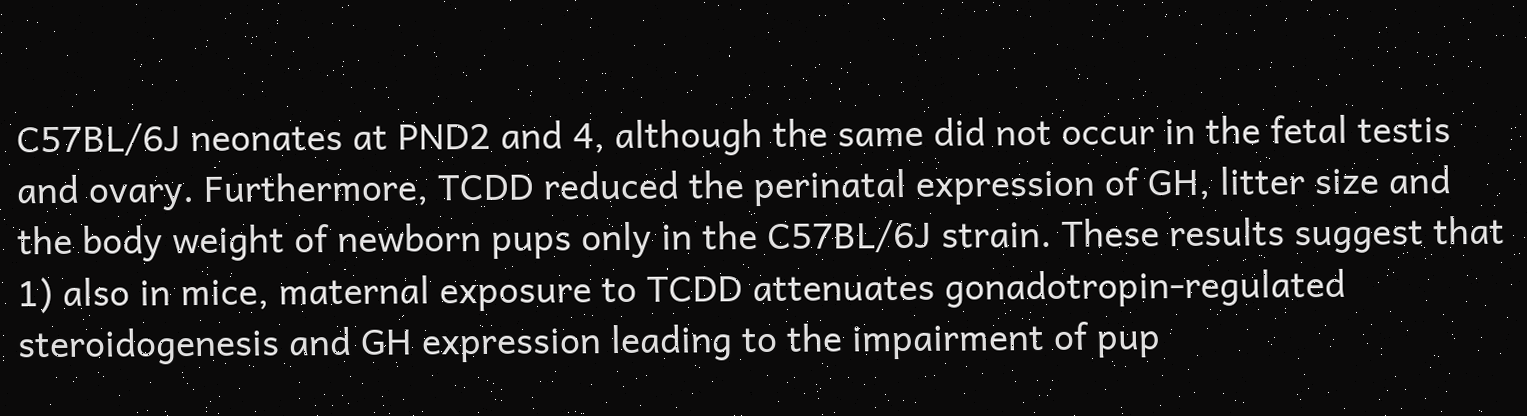C57BL/6J neonates at PND2 and 4, although the same did not occur in the fetal testis and ovary. Furthermore, TCDD reduced the perinatal expression of GH, litter size and the body weight of newborn pups only in the C57BL/6J strain. These results suggest that 1) also in mice, maternal exposure to TCDD attenuates gonadotropin-regulated steroidogenesis and GH expression leading to the impairment of pup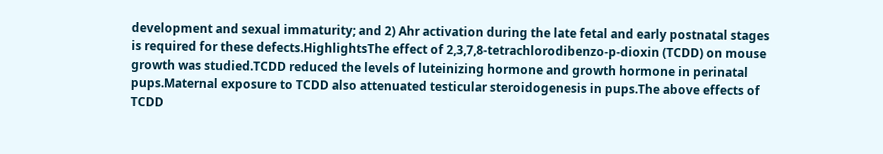development and sexual immaturity; and 2) Ahr activation during the late fetal and early postnatal stages is required for these defects.HighlightsThe effect of 2,3,7,8-tetrachlorodibenzo-p-dioxin (TCDD) on mouse growth was studied.TCDD reduced the levels of luteinizing hormone and growth hormone in perinatal pups.Maternal exposure to TCDD also attenuated testicular steroidogenesis in pups.The above effects of TCDD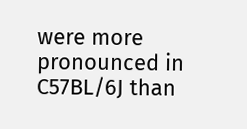were more pronounced in C57BL/6J than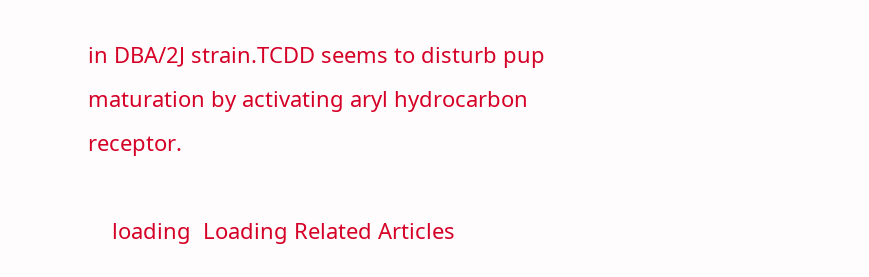in DBA/2J strain.TCDD seems to disturb pup maturation by activating aryl hydrocarbon receptor.

    loading  Loading Related Articles